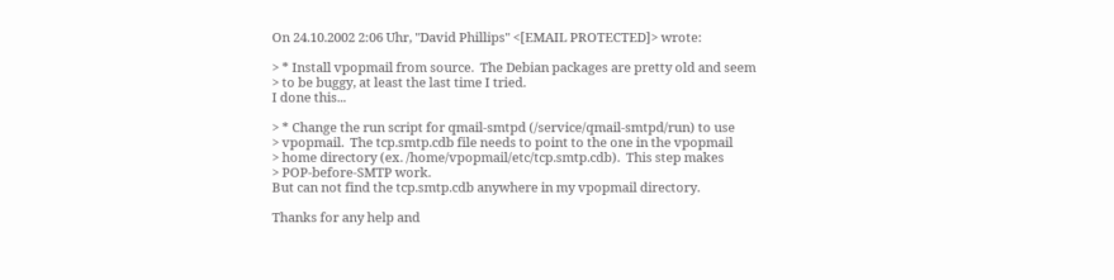On 24.10.2002 2:06 Uhr, "David Phillips" <[EMAIL PROTECTED]> wrote:

> * Install vpopmail from source.  The Debian packages are pretty old and seem
> to be buggy, at least the last time I tried.
I done this...

> * Change the run script for qmail-smtpd (/service/qmail-smtpd/run) to use
> vpopmail.  The tcp.smtp.cdb file needs to point to the one in the vpopmail
> home directory (ex. /home/vpopmail/etc/tcp.smtp.cdb).  This step makes
> POP-before-SMTP work.
But can not find the tcp.smtp.cdb anywhere in my vpopmail directory.

Thanks for any help and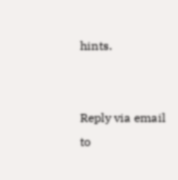hints.


Reply via email to